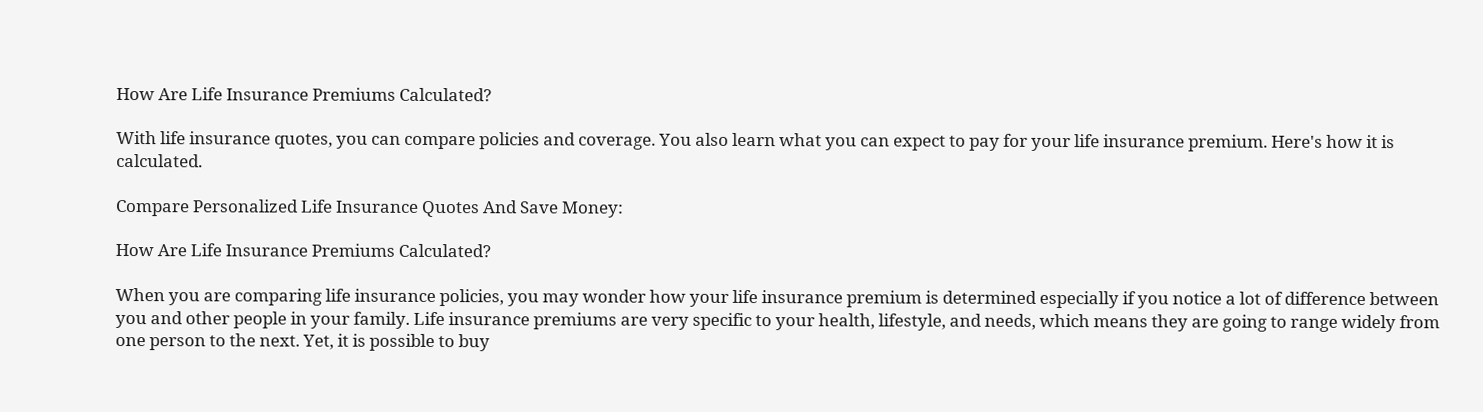How Are Life Insurance Premiums Calculated?

With life insurance quotes, you can compare policies and coverage. You also learn what you can expect to pay for your life insurance premium. Here's how it is calculated.

Compare Personalized Life Insurance Quotes And Save Money:

How Are Life Insurance Premiums Calculated?

When you are comparing life insurance policies, you may wonder how your life insurance premium is determined especially if you notice a lot of difference between you and other people in your family. Life insurance premiums are very specific to your health, lifestyle, and needs, which means they are going to range widely from one person to the next. Yet, it is possible to buy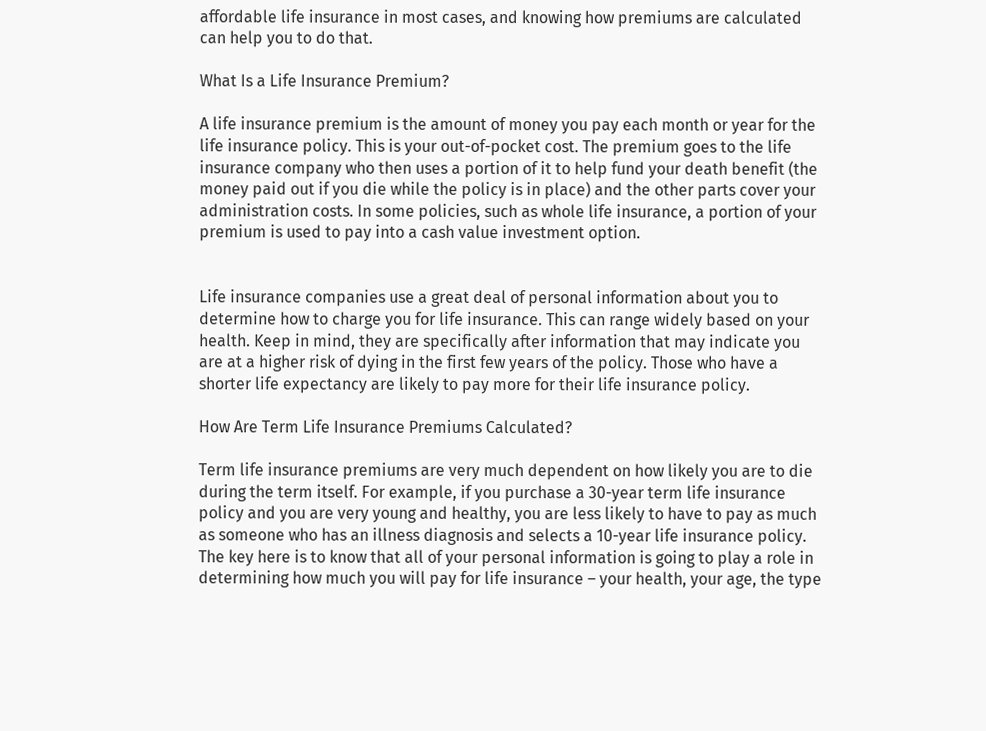affordable life insurance in most cases, and knowing how premiums are calculated can help you to do that.

What Is a Life Insurance Premium?

A life insurance premium is the amount of money you pay each month or year for the life insurance policy. This is your out-of-pocket cost. The premium goes to the life insurance company who then uses a portion of it to help fund your death benefit (the money paid out if you die while the policy is in place) and the other parts cover your administration costs. In some policies, such as whole life insurance, a portion of your premium is used to pay into a cash value investment option.


Life insurance companies use a great deal of personal information about you to determine how to charge you for life insurance. This can range widely based on your health. Keep in mind, they are specifically after information that may indicate you are at a higher risk of dying in the first few years of the policy. Those who have a shorter life expectancy are likely to pay more for their life insurance policy.

How Are Term Life Insurance Premiums Calculated?

Term life insurance premiums are very much dependent on how likely you are to die during the term itself. For example, if you purchase a 30-year term life insurance policy and you are very young and healthy, you are less likely to have to pay as much as someone who has an illness diagnosis and selects a 10-year life insurance policy. The key here is to know that all of your personal information is going to play a role in determining how much you will pay for life insurance – your health, your age, the type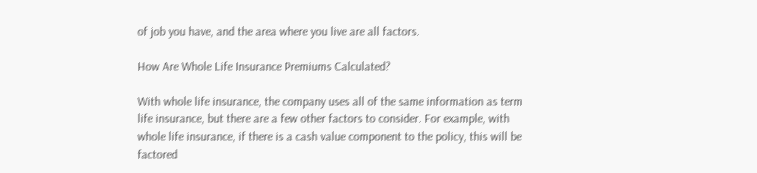of job you have, and the area where you live are all factors.

How Are Whole Life Insurance Premiums Calculated?

With whole life insurance, the company uses all of the same information as term life insurance, but there are a few other factors to consider. For example, with whole life insurance, if there is a cash value component to the policy, this will be factored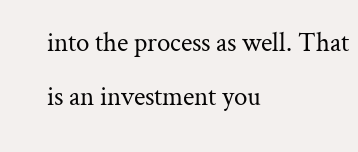into the process as well. That is an investment you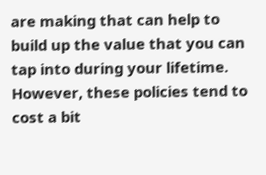are making that can help to build up the value that you can tap into during your lifetime. However, these policies tend to cost a bit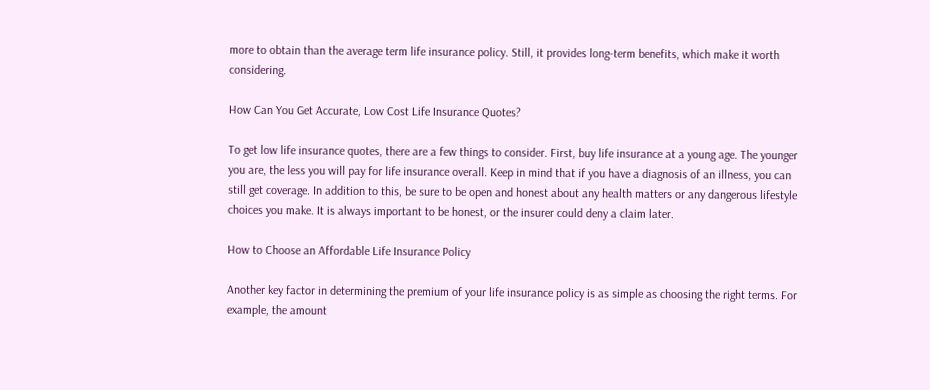more to obtain than the average term life insurance policy. Still, it provides long-term benefits, which make it worth considering.

How Can You Get Accurate, Low Cost Life Insurance Quotes?

To get low life insurance quotes, there are a few things to consider. First, buy life insurance at a young age. The younger you are, the less you will pay for life insurance overall. Keep in mind that if you have a diagnosis of an illness, you can still get coverage. In addition to this, be sure to be open and honest about any health matters or any dangerous lifestyle choices you make. It is always important to be honest, or the insurer could deny a claim later.

How to Choose an Affordable Life Insurance Policy

Another key factor in determining the premium of your life insurance policy is as simple as choosing the right terms. For example, the amount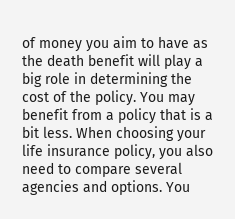of money you aim to have as the death benefit will play a big role in determining the cost of the policy. You may benefit from a policy that is a bit less. When choosing your life insurance policy, you also need to compare several agencies and options. You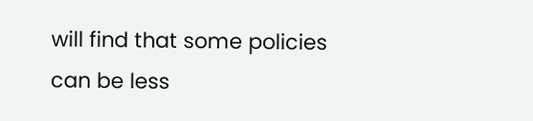will find that some policies can be less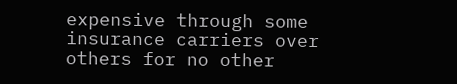expensive through some insurance carriers over others for no other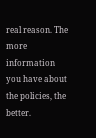real reason. The more information you have about the policies, the better.